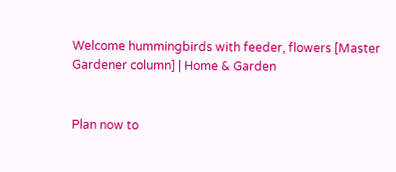Welcome hummingbirds with feeder, flowers [Master Gardener column] | Home & Garden


Plan now to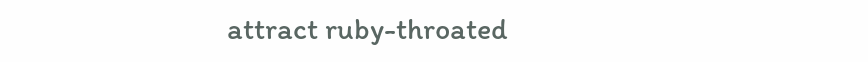attract ruby-throated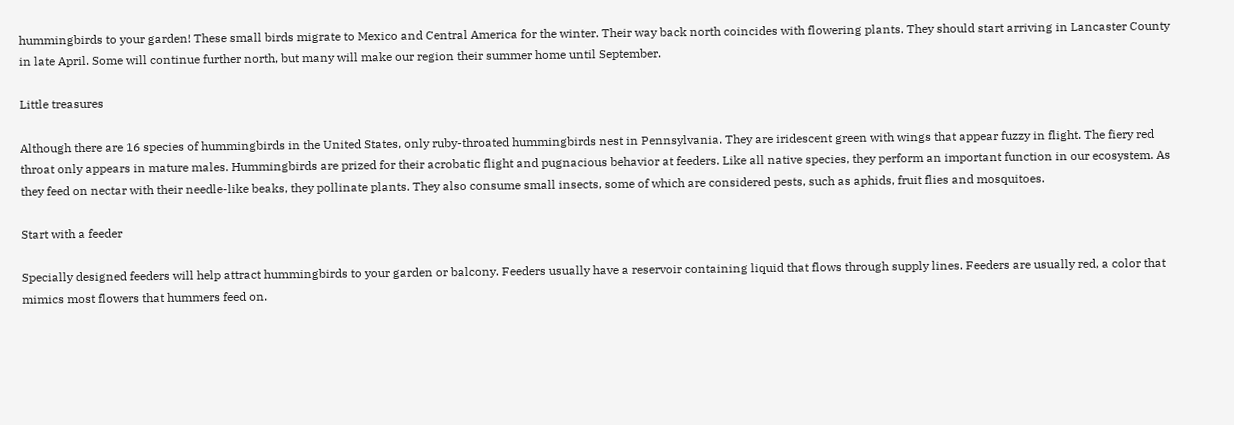hummingbirds to your garden! These small birds migrate to Mexico and Central America for the winter. Their way back north coincides with flowering plants. They should start arriving in Lancaster County in late April. Some will continue further north, but many will make our region their summer home until September.

Little treasures

Although there are 16 species of hummingbirds in the United States, only ruby-throated hummingbirds nest in Pennsylvania. They are iridescent green with wings that appear fuzzy in flight. The fiery red throat only appears in mature males. Hummingbirds are prized for their acrobatic flight and pugnacious behavior at feeders. Like all native species, they perform an important function in our ecosystem. As they feed on nectar with their needle-like beaks, they pollinate plants. They also consume small insects, some of which are considered pests, such as aphids, fruit flies and mosquitoes.

Start with a feeder

Specially designed feeders will help attract hummingbirds to your garden or balcony. Feeders usually have a reservoir containing liquid that flows through supply lines. Feeders are usually red, a color that mimics most flowers that hummers feed on.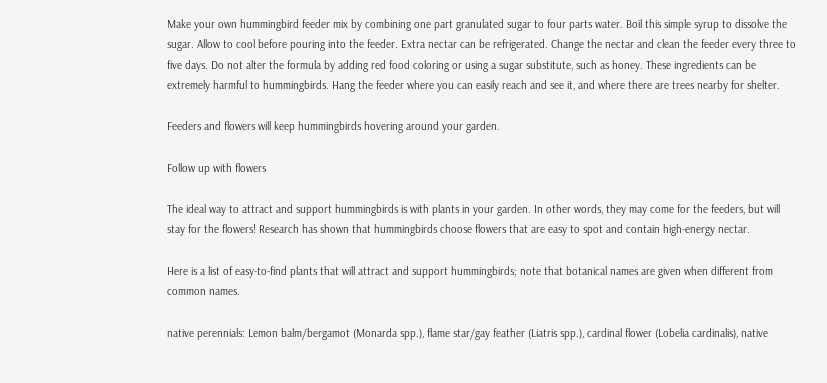Make your own hummingbird feeder mix by combining one part granulated sugar to four parts water. Boil this simple syrup to dissolve the sugar. Allow to cool before pouring into the feeder. Extra nectar can be refrigerated. Change the nectar and clean the feeder every three to five days. Do not alter the formula by adding red food coloring or using a sugar substitute, such as honey. These ingredients can be extremely harmful to hummingbirds. Hang the feeder where you can easily reach and see it, and where there are trees nearby for shelter.

Feeders and flowers will keep hummingbirds hovering around your garden.

Follow up with flowers

The ideal way to attract and support hummingbirds is with plants in your garden. In other words, they may come for the feeders, but will stay for the flowers! Research has shown that hummingbirds choose flowers that are easy to spot and contain high-energy nectar.

Here is a list of easy-to-find plants that will attract and support hummingbirds; note that botanical names are given when different from common names.

native perennials: Lemon balm/bergamot (Monarda spp.), flame star/gay feather (Liatris spp.), cardinal flower (Lobelia cardinalis), native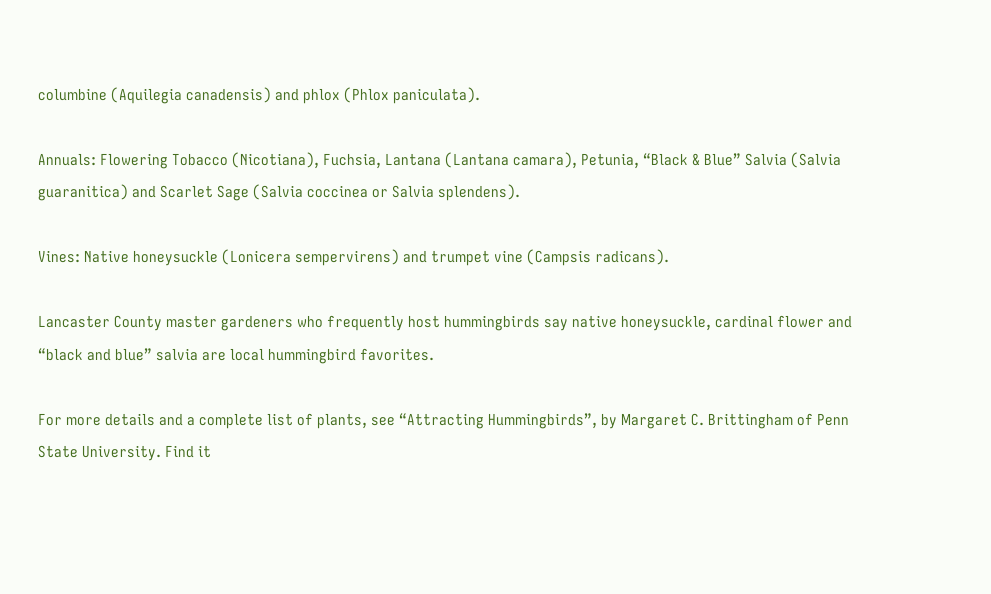columbine (Aquilegia canadensis) and phlox (Phlox paniculata).

Annuals: Flowering Tobacco (Nicotiana), Fuchsia, Lantana (Lantana camara), Petunia, “Black & Blue” Salvia (Salvia guaranitica) and Scarlet Sage (Salvia coccinea or Salvia splendens).

Vines: Native honeysuckle (Lonicera sempervirens) and trumpet vine (Campsis radicans).

Lancaster County master gardeners who frequently host hummingbirds say native honeysuckle, cardinal flower and “black and blue” salvia are local hummingbird favorites.

For more details and a complete list of plants, see “Attracting Hummingbirds”, by Margaret C. Brittingham of Penn State University. Find it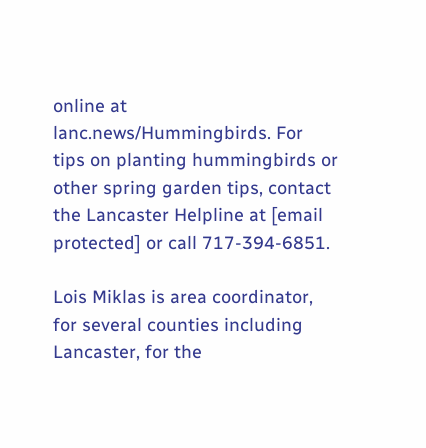online at lanc.news/Hummingbirds. For tips on planting hummingbirds or other spring garden tips, contact the Lancaster Helpline at [email protected] or call 717-394-6851.

Lois Miklas is area coordinator, for several counties including Lancaster, for the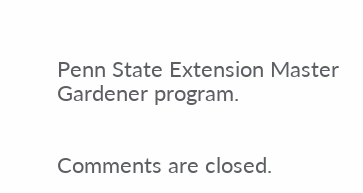Penn State Extension Master Gardener program.


Comments are closed.